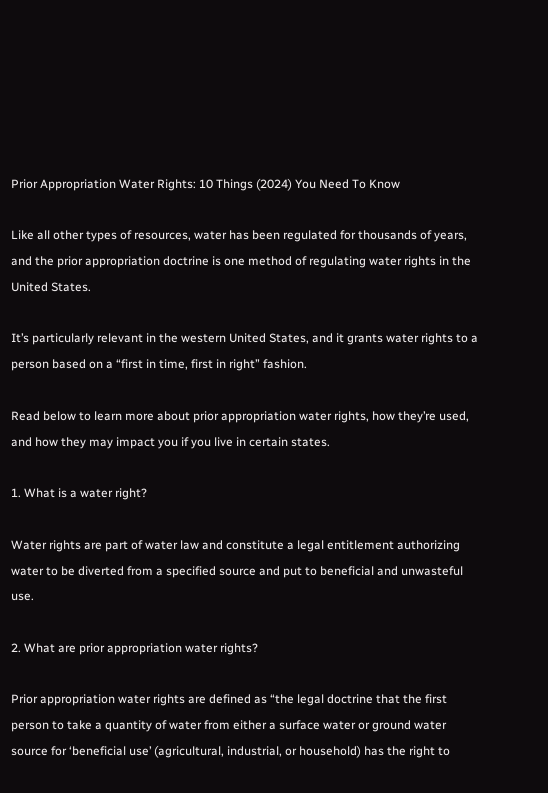Prior Appropriation Water Rights: 10 Things (2024) You Need To Know

Like all other types of resources, water has been regulated for thousands of years, and the prior appropriation doctrine is one method of regulating water rights in the United States.

It’s particularly relevant in the western United States, and it grants water rights to a person based on a “first in time, first in right” fashion.

Read below to learn more about prior appropriation water rights, how they’re used, and how they may impact you if you live in certain states.

1. What is a water right?

Water rights are part of water law and constitute a legal entitlement authorizing water to be diverted from a specified source and put to beneficial and unwasteful use.

2. What are prior appropriation water rights?

Prior appropriation water rights are defined as “the legal doctrine that the first person to take a quantity of water from either a surface water or ground water source for ‘beneficial use’ (agricultural, industrial, or household) has the right to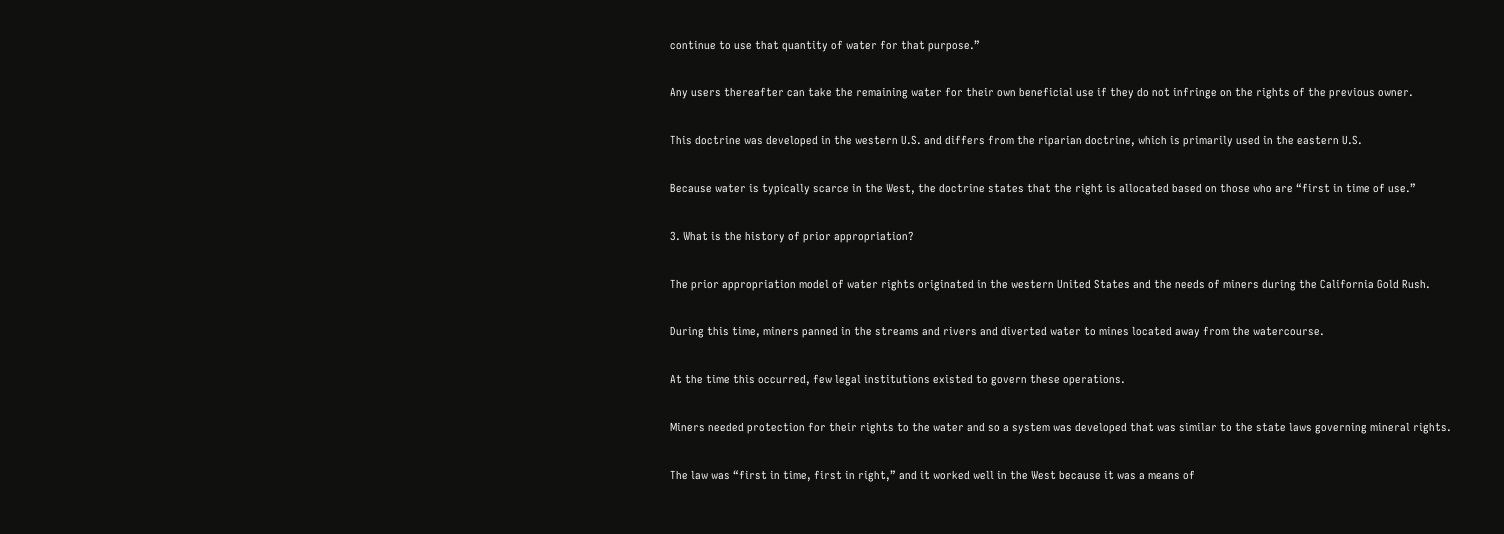continue to use that quantity of water for that purpose.”

Any users thereafter can take the remaining water for their own beneficial use if they do not infringe on the rights of the previous owner.

This doctrine was developed in the western U.S. and differs from the riparian doctrine, which is primarily used in the eastern U.S.

Because water is typically scarce in the West, the doctrine states that the right is allocated based on those who are “first in time of use.”

3. What is the history of prior appropriation?

The prior appropriation model of water rights originated in the western United States and the needs of miners during the California Gold Rush.

During this time, miners panned in the streams and rivers and diverted water to mines located away from the watercourse.

At the time this occurred, few legal institutions existed to govern these operations.

Miners needed protection for their rights to the water and so a system was developed that was similar to the state laws governing mineral rights.

The law was “first in time, first in right,” and it worked well in the West because it was a means of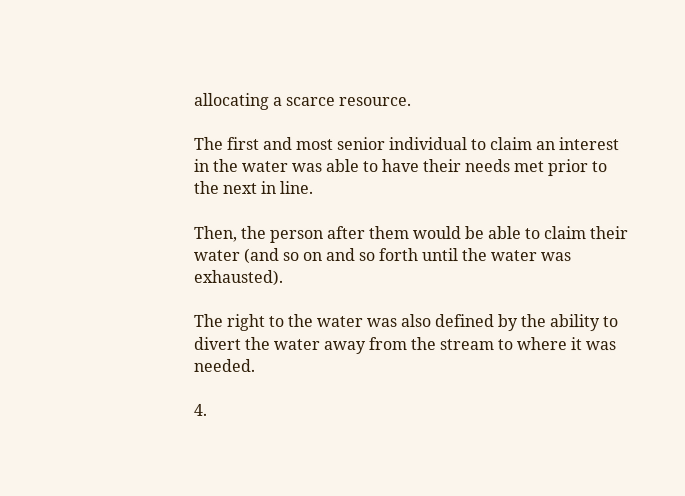allocating a scarce resource.

The first and most senior individual to claim an interest in the water was able to have their needs met prior to the next in line.

Then, the person after them would be able to claim their water (and so on and so forth until the water was exhausted).

The right to the water was also defined by the ability to divert the water away from the stream to where it was needed.

4.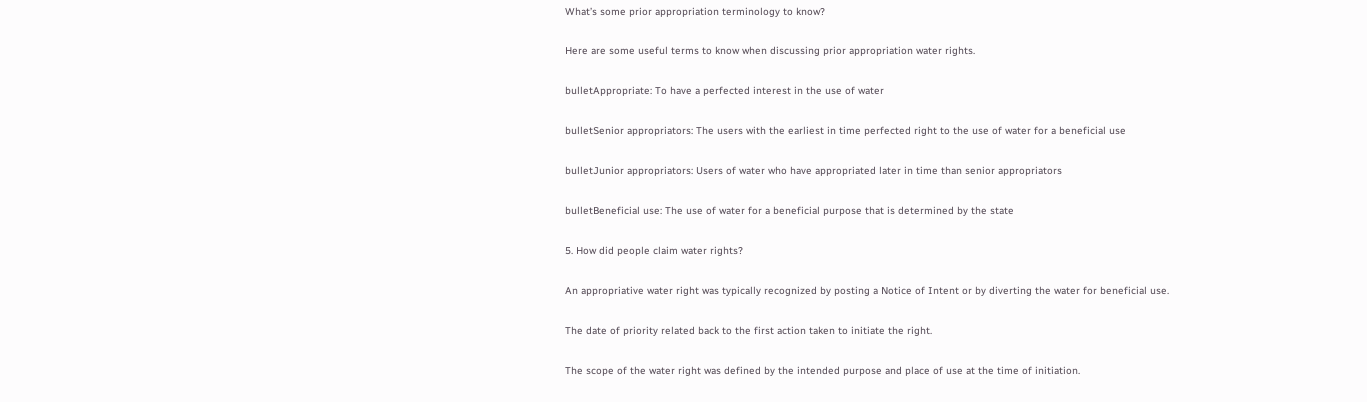What’s some prior appropriation terminology to know?

Here are some useful terms to know when discussing prior appropriation water rights.

bulletAppropriate: To have a perfected interest in the use of water

bulletSenior appropriators: The users with the earliest in time perfected right to the use of water for a beneficial use

bulletJunior appropriators: Users of water who have appropriated later in time than senior appropriators

bulletBeneficial use: The use of water for a beneficial purpose that is determined by the state

5. How did people claim water rights?

An appropriative water right was typically recognized by posting a Notice of Intent or by diverting the water for beneficial use.

The date of priority related back to the first action taken to initiate the right.

The scope of the water right was defined by the intended purpose and place of use at the time of initiation.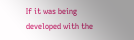If it was being developed with the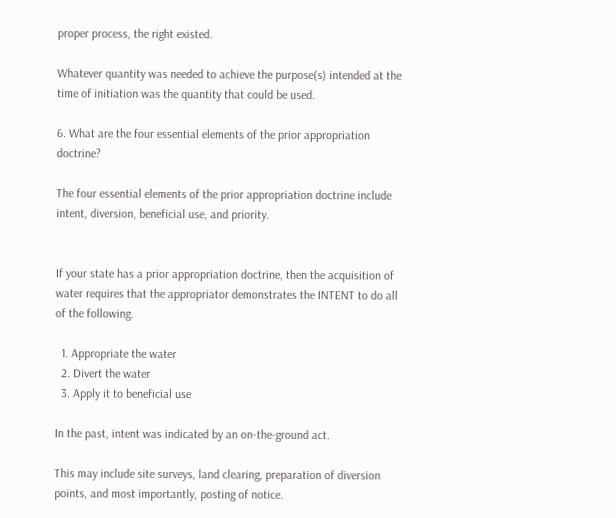proper process, the right existed.

Whatever quantity was needed to achieve the purpose(s) intended at the time of initiation was the quantity that could be used.

6. What are the four essential elements of the prior appropriation doctrine?

The four essential elements of the prior appropriation doctrine include intent, diversion, beneficial use, and priority.


If your state has a prior appropriation doctrine, then the acquisition of water requires that the appropriator demonstrates the INTENT to do all of the following.

  1. Appropriate the water
  2. Divert the water
  3. Apply it to beneficial use

In the past, intent was indicated by an on-the-ground act.

This may include site surveys, land clearing, preparation of diversion points, and most importantly, posting of notice.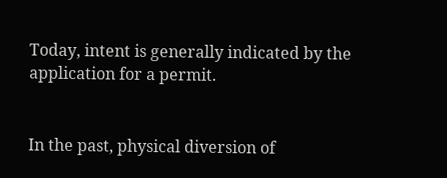Today, intent is generally indicated by the application for a permit.


In the past, physical diversion of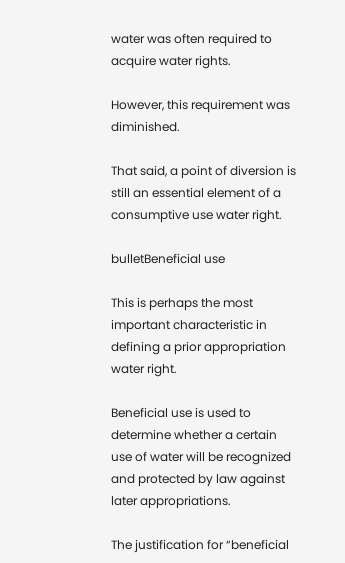water was often required to acquire water rights.

However, this requirement was diminished.

That said, a point of diversion is still an essential element of a consumptive use water right.

bulletBeneficial use

This is perhaps the most important characteristic in defining a prior appropriation water right.

Beneficial use is used to determine whether a certain use of water will be recognized and protected by law against later appropriations.

The justification for “beneficial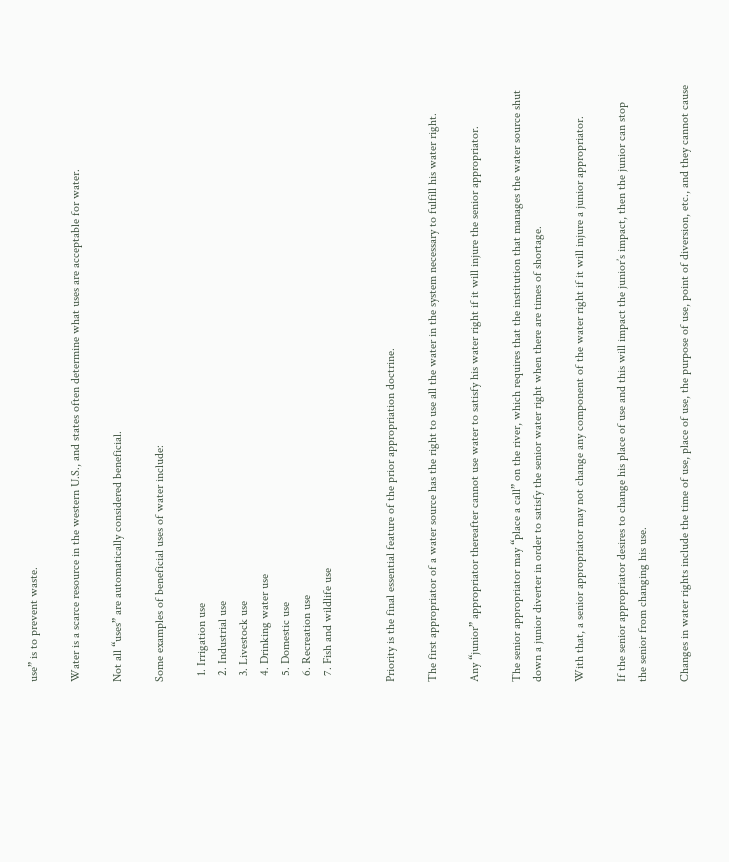use” is to prevent waste.

Water is a scarce resource in the western U.S., and states often determine what uses are acceptable for water.

Not all “uses” are automatically considered beneficial.

Some examples of beneficial uses of water include:

  1. Irrigation use
  2. Industrial use
  3. Livestock use
  4. Drinking water use
  5. Domestic use
  6. Recreation use
  7. Fish and wildlife use


Priority is the final essential feature of the prior appropriation doctrine.

The first appropriator of a water source has the right to use all the water in the system necessary to fulfill his water right.

Any “junior” appropriator thereafter cannot use water to satisfy his water right if it will injure the senior appropriator.

The senior appropriator may “place a call” on the river, which requires that the institution that manages the water source shut down a junior diverter in order to satisfy the senior water right when there are times of shortage.

With that, a senior appropriator may not change any component of the water right if it will injure a junior appropriator.

If the senior appropriator desires to change his place of use and this will impact the junior’s impact, then the junior can stop the senior from changing his use.

Changes in water rights include the time of use, place of use, the purpose of use, point of diversion, etc., and they cannot cause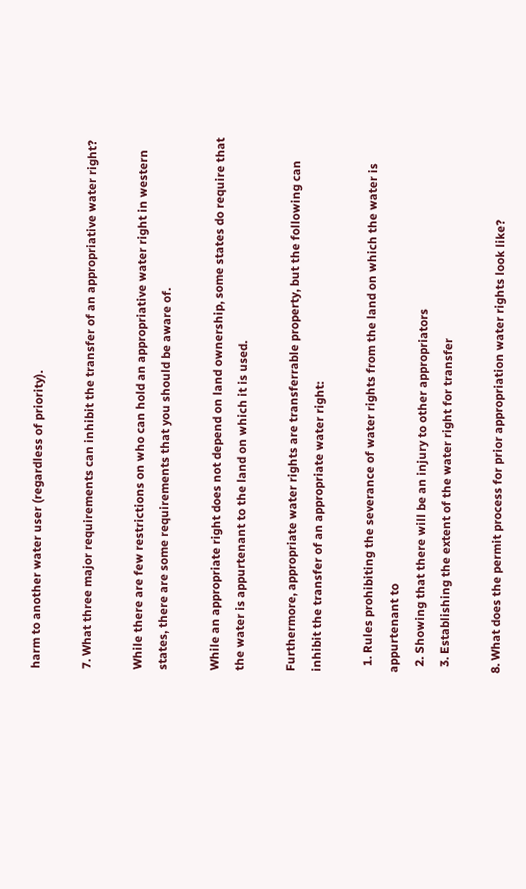harm to another water user (regardless of priority).

7. What three major requirements can inhibit the transfer of an appropriative water right?

While there are few restrictions on who can hold an appropriative water right in western states, there are some requirements that you should be aware of.

While an appropriate right does not depend on land ownership, some states do require that the water is appurtenant to the land on which it is used.

Furthermore, appropriate water rights are transferrable property, but the following can inhibit the transfer of an appropriate water right:

  1. Rules prohibiting the severance of water rights from the land on which the water is appurtenant to
  2. Showing that there will be an injury to other appropriators
  3. Establishing the extent of the water right for transfer

8. What does the permit process for prior appropriation water rights look like?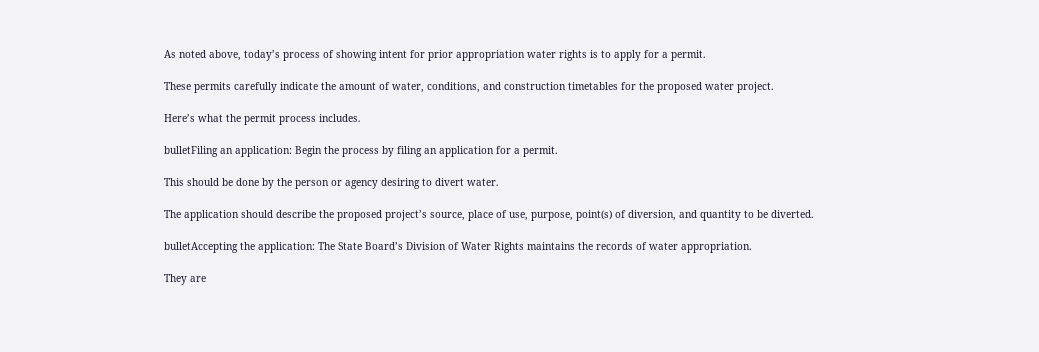As noted above, today’s process of showing intent for prior appropriation water rights is to apply for a permit.

These permits carefully indicate the amount of water, conditions, and construction timetables for the proposed water project.

Here’s what the permit process includes.

bulletFiling an application: Begin the process by filing an application for a permit.

This should be done by the person or agency desiring to divert water.

The application should describe the proposed project’s source, place of use, purpose, point(s) of diversion, and quantity to be diverted.

bulletAccepting the application: The State Board’s Division of Water Rights maintains the records of water appropriation.

They are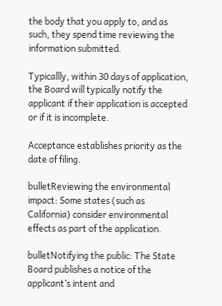the body that you apply to, and as such, they spend time reviewing the information submitted.

Typicallly, within 30 days of application, the Board will typically notify the applicant if their application is accepted or if it is incomplete.

Acceptance establishes priority as the date of filing.

bulletReviewing the environmental impact: Some states (such as California) consider environmental effects as part of the application.

bulletNotifying the public: The State Board publishes a notice of the applicant’s intent and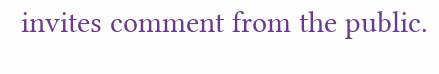invites comment from the public.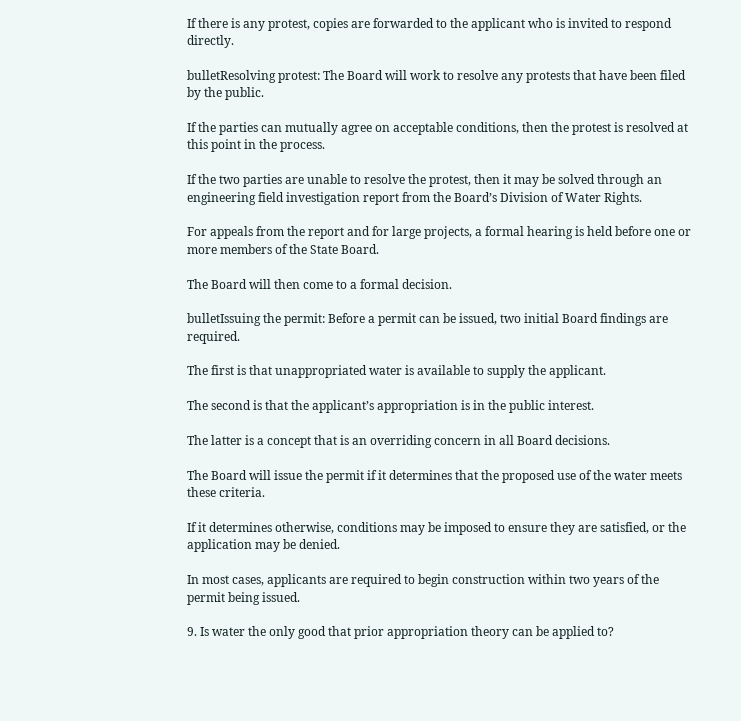If there is any protest, copies are forwarded to the applicant who is invited to respond directly.

bulletResolving protest: The Board will work to resolve any protests that have been filed by the public.

If the parties can mutually agree on acceptable conditions, then the protest is resolved at this point in the process.

If the two parties are unable to resolve the protest, then it may be solved through an engineering field investigation report from the Board’s Division of Water Rights.

For appeals from the report and for large projects, a formal hearing is held before one or more members of the State Board.

The Board will then come to a formal decision.

bulletIssuing the permit: Before a permit can be issued, two initial Board findings are required.

The first is that unappropriated water is available to supply the applicant.

The second is that the applicant’s appropriation is in the public interest.

The latter is a concept that is an overriding concern in all Board decisions.

The Board will issue the permit if it determines that the proposed use of the water meets these criteria.

If it determines otherwise, conditions may be imposed to ensure they are satisfied, or the application may be denied.

In most cases, applicants are required to begin construction within two years of the permit being issued.

9. Is water the only good that prior appropriation theory can be applied to?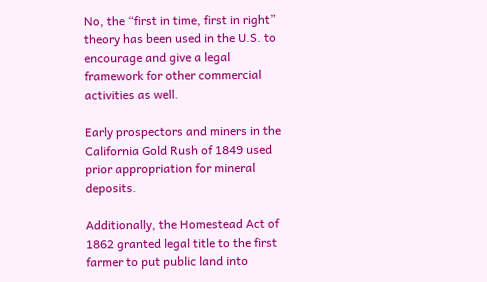No, the “first in time, first in right” theory has been used in the U.S. to encourage and give a legal framework for other commercial activities as well.

Early prospectors and miners in the California Gold Rush of 1849 used prior appropriation for mineral deposits.

Additionally, the Homestead Act of 1862 granted legal title to the first farmer to put public land into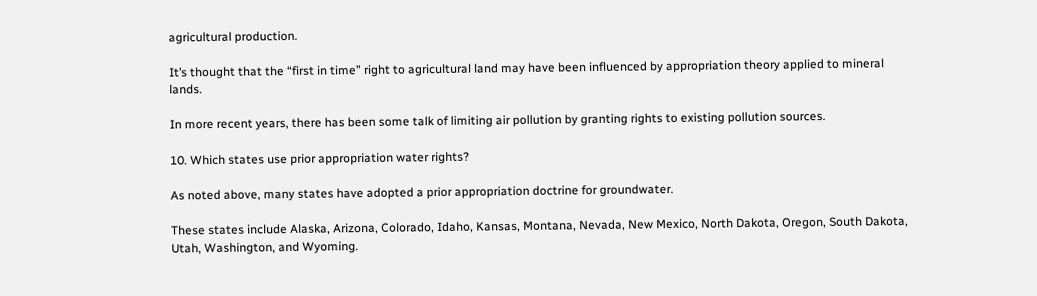agricultural production.

It’s thought that the “first in time” right to agricultural land may have been influenced by appropriation theory applied to mineral lands.

In more recent years, there has been some talk of limiting air pollution by granting rights to existing pollution sources.

10. Which states use prior appropriation water rights?

As noted above, many states have adopted a prior appropriation doctrine for groundwater.

These states include Alaska, Arizona, Colorado, Idaho, Kansas, Montana, Nevada, New Mexico, North Dakota, Oregon, South Dakota, Utah, Washington, and Wyoming.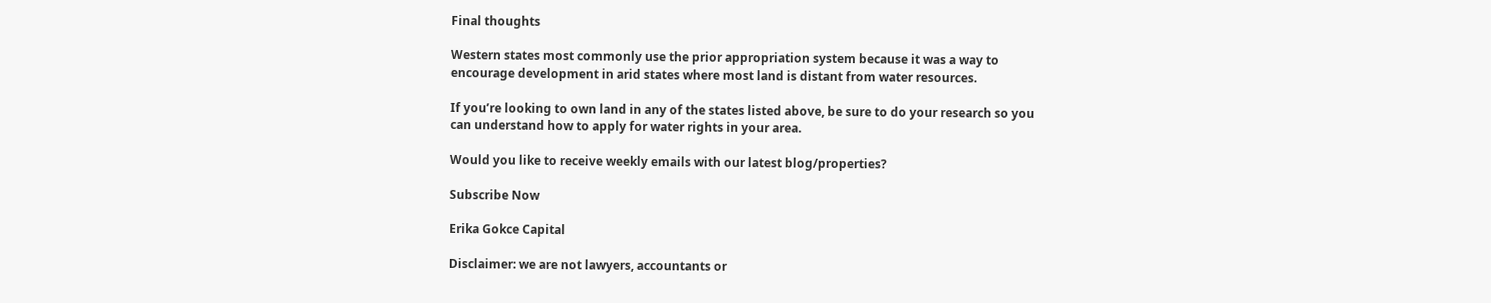Final thoughts

Western states most commonly use the prior appropriation system because it was a way to encourage development in arid states where most land is distant from water resources.

If you’re looking to own land in any of the states listed above, be sure to do your research so you can understand how to apply for water rights in your area.

Would you like to receive weekly emails with our latest blog/properties?

Subscribe Now

Erika Gokce Capital

Disclaimer: we are not lawyers, accountants or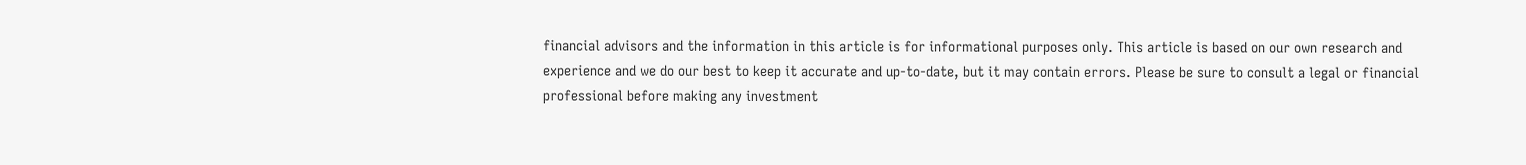financial advisors and the information in this article is for informational purposes only. This article is based on our own research and experience and we do our best to keep it accurate and up-to-date, but it may contain errors. Please be sure to consult a legal or financial professional before making any investment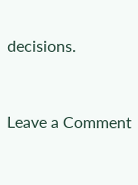decisions.


Leave a Comment